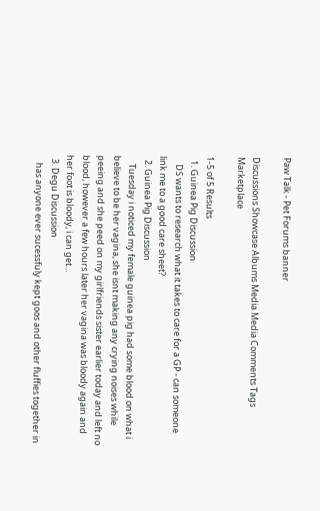Paw Talk - Pet Forums banner

Discussions Showcase Albums Media Media Comments Tags Marketplace

1-5 of 5 Results
  1. Guinea Pig Discussion
    DS wants to research what it takes to care for a GP - can someone link me to a good care sheet?
  2. Guinea Pig Discussion
    Tuesday i noticed my female guinea pig had some blood on what i believe to be her vagina, she isnt making any crying noises while peeing and she peed on my girlfriends sister earlier today and left no blood, however a few hours later her vagina was bloody again and her foot is bloody, i can get...
  3. Degu Discussion
    has anyone ever sucessfuly kept goos and other fluffies together in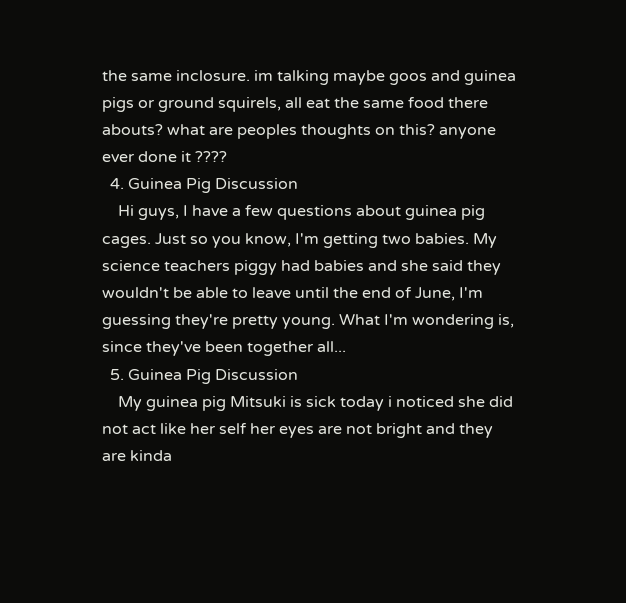the same inclosure. im talking maybe goos and guinea pigs or ground squirels, all eat the same food there abouts? what are peoples thoughts on this? anyone ever done it ????
  4. Guinea Pig Discussion
    Hi guys, I have a few questions about guinea pig cages. Just so you know, I'm getting two babies. My science teachers piggy had babies and she said they wouldn't be able to leave until the end of June, I'm guessing they're pretty young. What I'm wondering is, since they've been together all...
  5. Guinea Pig Discussion
    My guinea pig Mitsuki is sick today i noticed she did not act like her self her eyes are not bright and they are kinda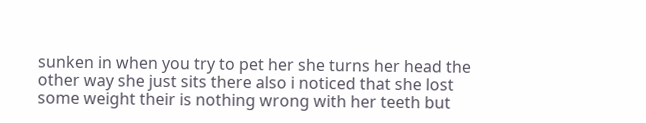sunken in when you try to pet her she turns her head the other way she just sits there also i noticed that she lost some weight their is nothing wrong with her teeth but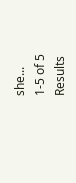she...
1-5 of 5 Results